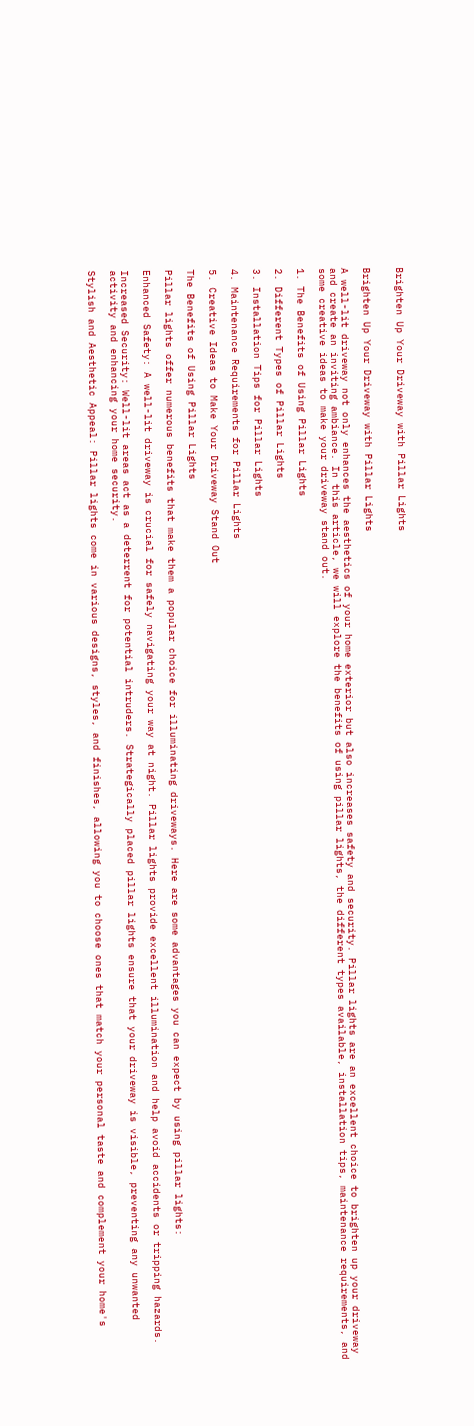Brighten Up Your Driveway with Pillar Lights


Brighten Up Your Driveway with Pillar Lights

A well-lit driveway not only enhances the aesthetics of your home exterior but also increases safety and security. Pillar lights are an excellent choice to brighten up your driveway and create an inviting ambiance. In this article, we will explore the benefits of using pillar lights, the different types available, installation tips, maintenance requirements, and some creative ideas to make your driveway stand out.

1. The Benefits of Using Pillar Lights

2. Different Types of Pillar Lights

3. Installation Tips for Pillar Lights

4. Maintenance Requirements for Pillar Lights

5. Creative Ideas to Make Your Driveway Stand Out

The Benefits of Using Pillar Lights

Pillar lights offer numerous benefits that make them a popular choice for illuminating driveways. Here are some advantages you can expect by using pillar lights:

Enhanced Safety: A well-lit driveway is crucial for safely navigating your way at night. Pillar lights provide excellent illumination and help avoid accidents or tripping hazards.

Increased Security: Well-lit areas act as a deterrent for potential intruders. Strategically placed pillar lights ensure that your driveway is visible, preventing any unwanted activity and enhancing your home security.

Stylish and Aesthetic Appeal: Pillar lights come in various designs, styles, and finishes, allowing you to choose ones that match your personal taste and complement your home's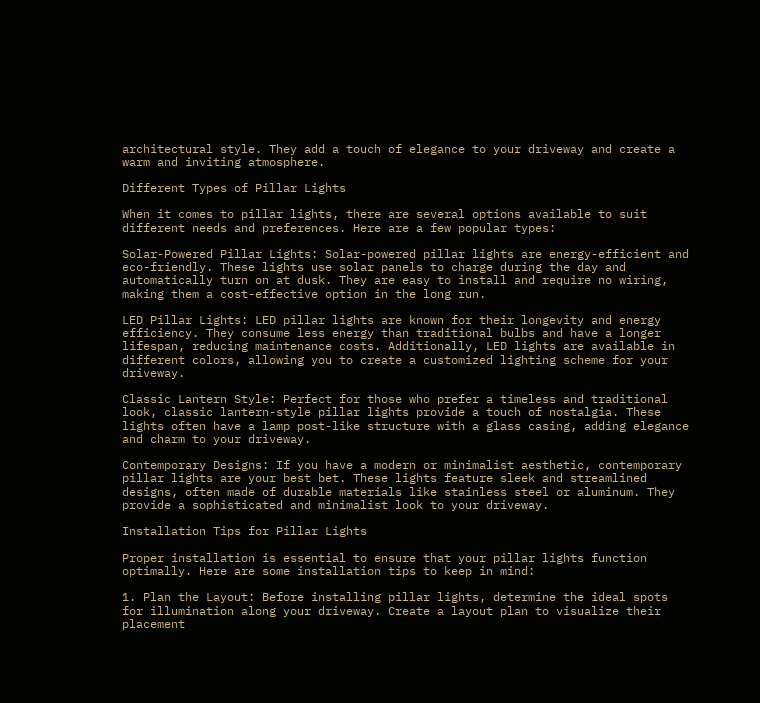architectural style. They add a touch of elegance to your driveway and create a warm and inviting atmosphere.

Different Types of Pillar Lights

When it comes to pillar lights, there are several options available to suit different needs and preferences. Here are a few popular types:

Solar-Powered Pillar Lights: Solar-powered pillar lights are energy-efficient and eco-friendly. These lights use solar panels to charge during the day and automatically turn on at dusk. They are easy to install and require no wiring, making them a cost-effective option in the long run.

LED Pillar Lights: LED pillar lights are known for their longevity and energy efficiency. They consume less energy than traditional bulbs and have a longer lifespan, reducing maintenance costs. Additionally, LED lights are available in different colors, allowing you to create a customized lighting scheme for your driveway.

Classic Lantern Style: Perfect for those who prefer a timeless and traditional look, classic lantern-style pillar lights provide a touch of nostalgia. These lights often have a lamp post-like structure with a glass casing, adding elegance and charm to your driveway.

Contemporary Designs: If you have a modern or minimalist aesthetic, contemporary pillar lights are your best bet. These lights feature sleek and streamlined designs, often made of durable materials like stainless steel or aluminum. They provide a sophisticated and minimalist look to your driveway.

Installation Tips for Pillar Lights

Proper installation is essential to ensure that your pillar lights function optimally. Here are some installation tips to keep in mind:

1. Plan the Layout: Before installing pillar lights, determine the ideal spots for illumination along your driveway. Create a layout plan to visualize their placement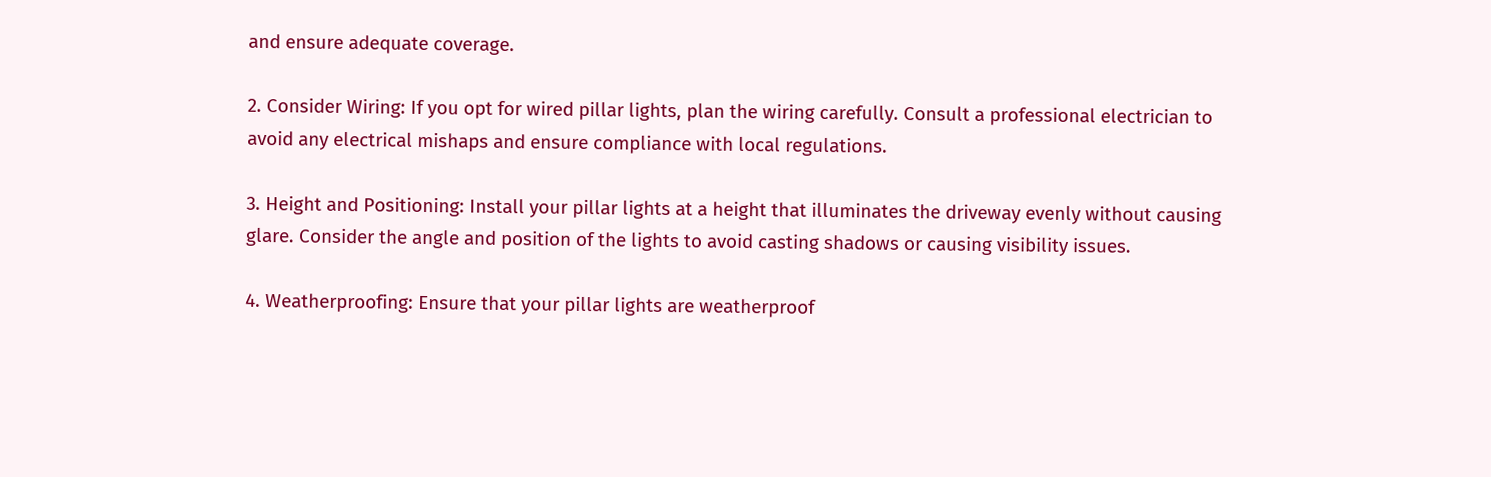and ensure adequate coverage.

2. Consider Wiring: If you opt for wired pillar lights, plan the wiring carefully. Consult a professional electrician to avoid any electrical mishaps and ensure compliance with local regulations.

3. Height and Positioning: Install your pillar lights at a height that illuminates the driveway evenly without causing glare. Consider the angle and position of the lights to avoid casting shadows or causing visibility issues.

4. Weatherproofing: Ensure that your pillar lights are weatherproof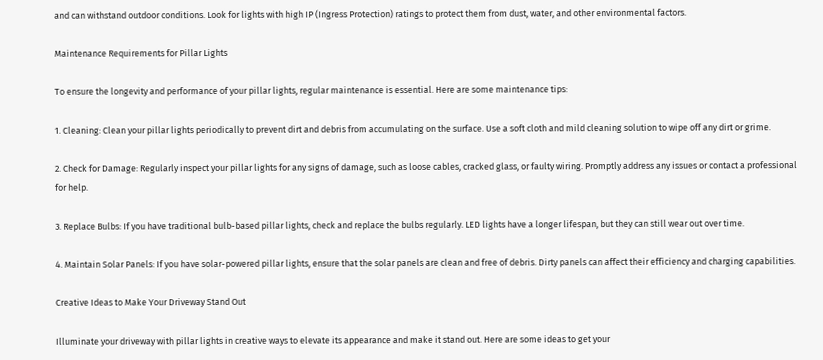and can withstand outdoor conditions. Look for lights with high IP (Ingress Protection) ratings to protect them from dust, water, and other environmental factors.

Maintenance Requirements for Pillar Lights

To ensure the longevity and performance of your pillar lights, regular maintenance is essential. Here are some maintenance tips:

1. Cleaning: Clean your pillar lights periodically to prevent dirt and debris from accumulating on the surface. Use a soft cloth and mild cleaning solution to wipe off any dirt or grime.

2. Check for Damage: Regularly inspect your pillar lights for any signs of damage, such as loose cables, cracked glass, or faulty wiring. Promptly address any issues or contact a professional for help.

3. Replace Bulbs: If you have traditional bulb-based pillar lights, check and replace the bulbs regularly. LED lights have a longer lifespan, but they can still wear out over time.

4. Maintain Solar Panels: If you have solar-powered pillar lights, ensure that the solar panels are clean and free of debris. Dirty panels can affect their efficiency and charging capabilities.

Creative Ideas to Make Your Driveway Stand Out

Illuminate your driveway with pillar lights in creative ways to elevate its appearance and make it stand out. Here are some ideas to get your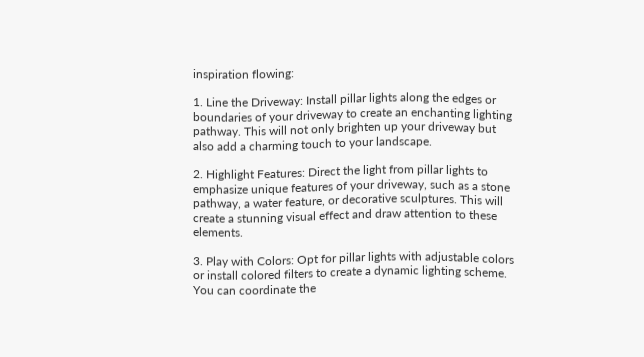inspiration flowing:

1. Line the Driveway: Install pillar lights along the edges or boundaries of your driveway to create an enchanting lighting pathway. This will not only brighten up your driveway but also add a charming touch to your landscape.

2. Highlight Features: Direct the light from pillar lights to emphasize unique features of your driveway, such as a stone pathway, a water feature, or decorative sculptures. This will create a stunning visual effect and draw attention to these elements.

3. Play with Colors: Opt for pillar lights with adjustable colors or install colored filters to create a dynamic lighting scheme. You can coordinate the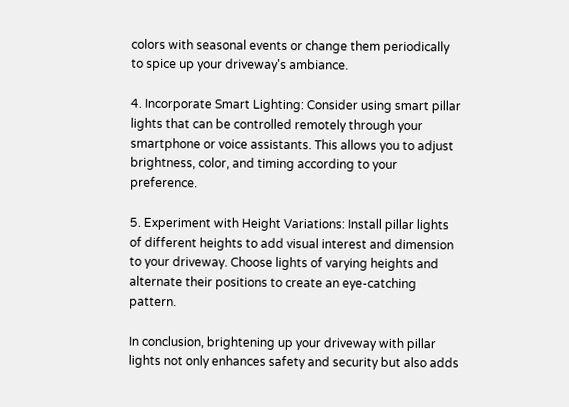colors with seasonal events or change them periodically to spice up your driveway's ambiance.

4. Incorporate Smart Lighting: Consider using smart pillar lights that can be controlled remotely through your smartphone or voice assistants. This allows you to adjust brightness, color, and timing according to your preference.

5. Experiment with Height Variations: Install pillar lights of different heights to add visual interest and dimension to your driveway. Choose lights of varying heights and alternate their positions to create an eye-catching pattern.

In conclusion, brightening up your driveway with pillar lights not only enhances safety and security but also adds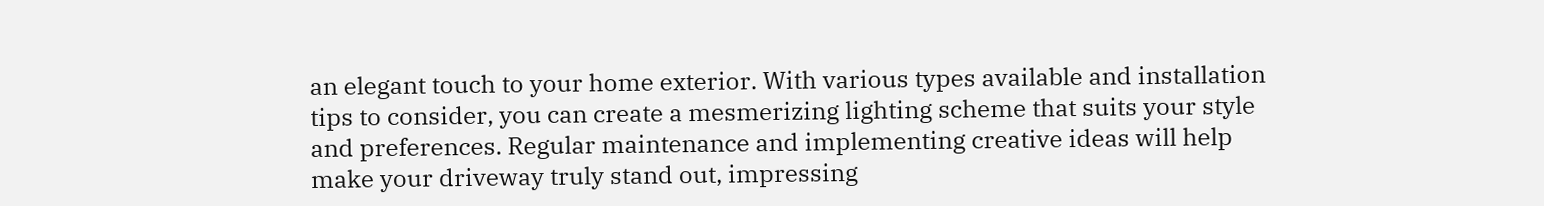an elegant touch to your home exterior. With various types available and installation tips to consider, you can create a mesmerizing lighting scheme that suits your style and preferences. Regular maintenance and implementing creative ideas will help make your driveway truly stand out, impressing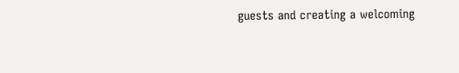guests and creating a welcoming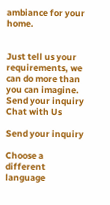ambiance for your home.


Just tell us your requirements, we can do more than you can imagine.
Send your inquiry
Chat with Us

Send your inquiry

Choose a different language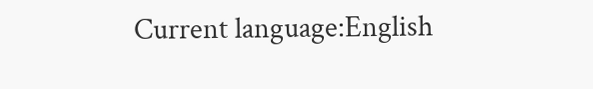Current language:English